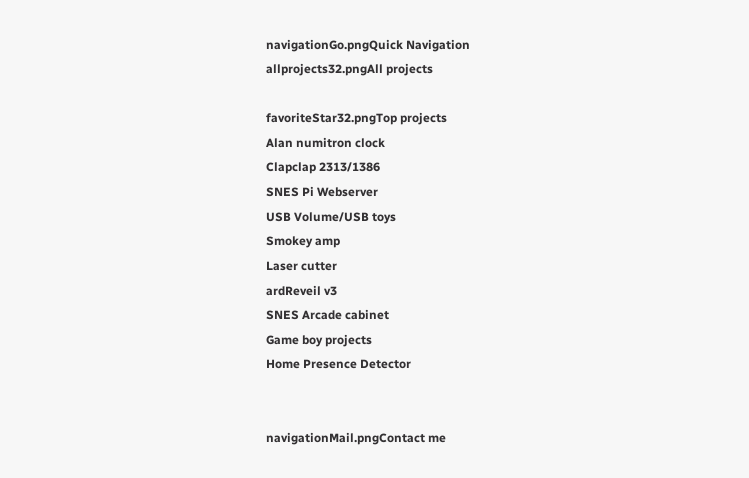navigationGo.pngQuick Navigation
allprojects32.pngAll projects

favoriteStar32.pngTop projects
Alan numitron clock
Clapclap 2313/1386
SNES Pi Webserver
USB Volume/USB toys
Smokey amp
Laser cutter
ardReveil v3
SNES Arcade cabinet
Game boy projects
Home Presence Detector


navigationMail.pngContact me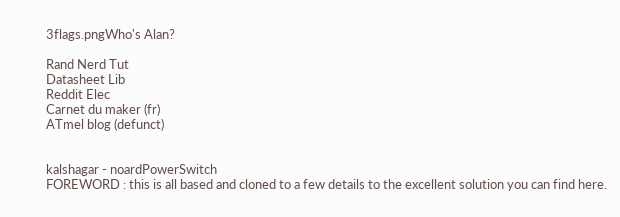3flags.pngWho's Alan?

Rand Nerd Tut
Datasheet Lib
Reddit Elec
Carnet du maker (fr)
ATmel blog (defunct)


kalshagar - noardPowerSwitch
FOREWORD : this is all based and cloned to a few details to the excellent solution you can find here.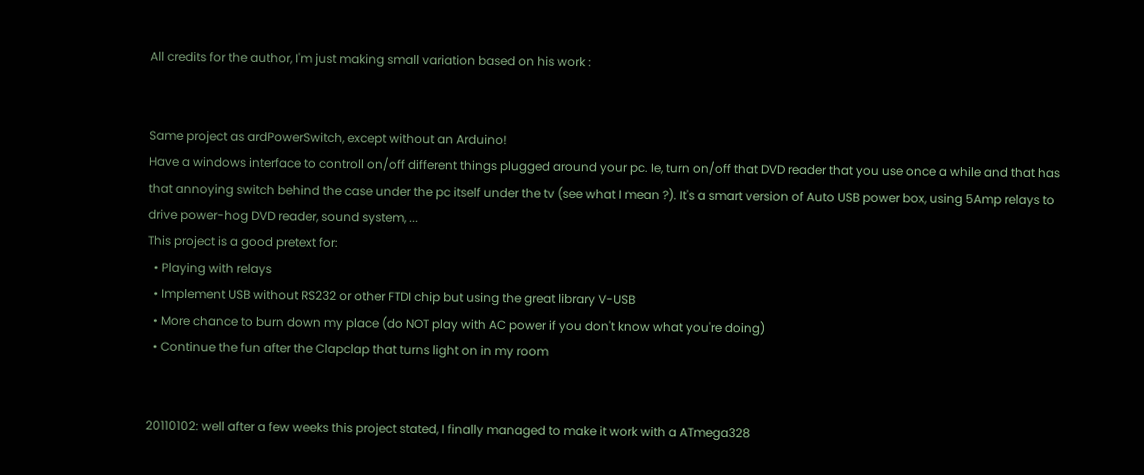All credits for the author, I'm just making small variation based on his work :


Same project as ardPowerSwitch, except without an Arduino!
Have a windows interface to controll on/off different things plugged around your pc. Ie, turn on/off that DVD reader that you use once a while and that has that annoying switch behind the case under the pc itself under the tv (see what I mean ?). It's a smart version of Auto USB power box, using 5Amp relays to drive power-hog DVD reader, sound system, ...
This project is a good pretext for:
  • Playing with relays
  • Implement USB without RS232 or other FTDI chip but using the great library V-USB
  • More chance to burn down my place (do NOT play with AC power if you don't know what you're doing)
  • Continue the fun after the Clapclap that turns light on in my room


20110102: well after a few weeks this project stated, I finally managed to make it work with a ATmega328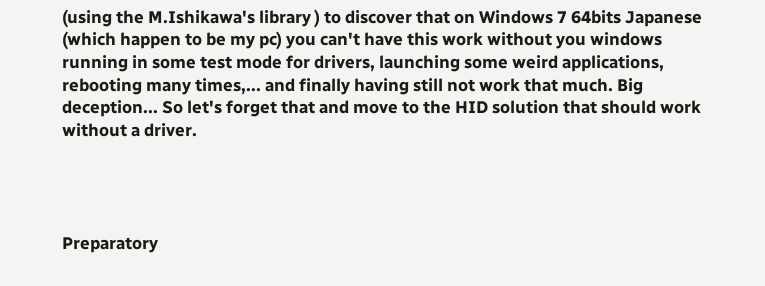(using the M.Ishikawa's library ) to discover that on Windows 7 64bits Japanese (which happen to be my pc) you can't have this work without you windows running in some test mode for drivers, launching some weird applications, rebooting many times,... and finally having still not work that much. Big deception... So let's forget that and move to the HID solution that should work without a driver.




Preparatory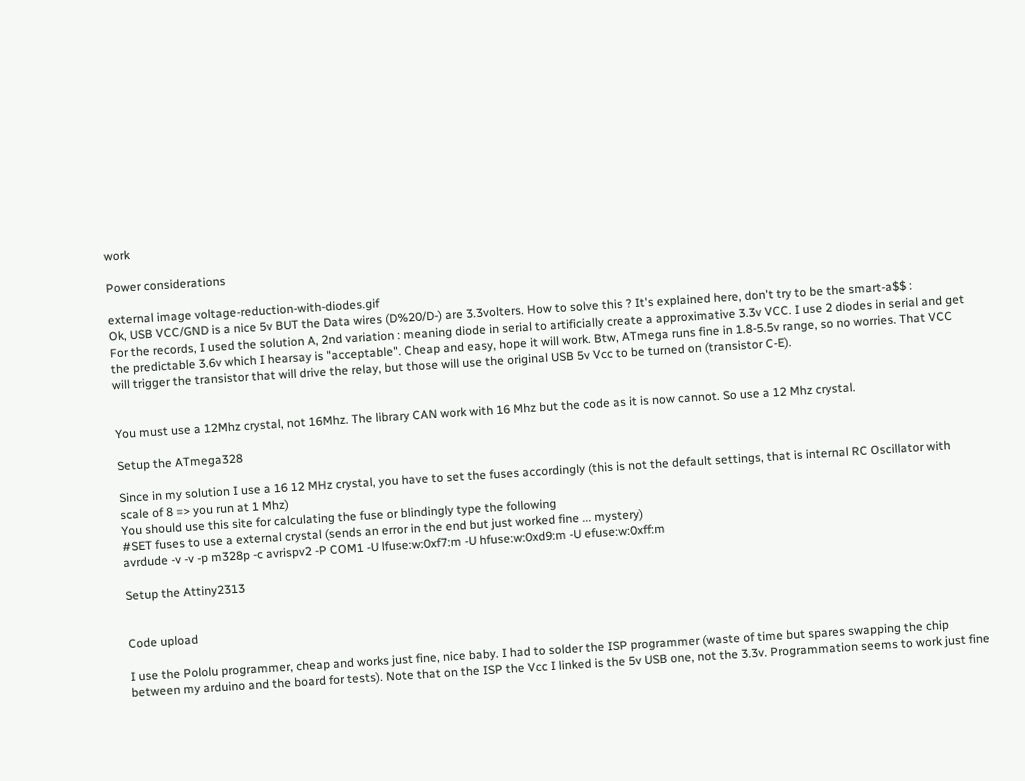work

Power considerations

external image voltage-reduction-with-diodes.gif
Ok, USB VCC/GND is a nice 5v BUT the Data wires (D%20/D-) are 3.3volters. How to solve this ? It's explained here, don't try to be the smart-a$$ :
For the records, I used the solution A, 2nd variation : meaning diode in serial to artificially create a approximative 3.3v VCC. I use 2 diodes in serial and get the predictable 3.6v which I hearsay is "acceptable". Cheap and easy, hope it will work. Btw, ATmega runs fine in 1.8-5.5v range, so no worries. That VCC will trigger the transistor that will drive the relay, but those will use the original USB 5v Vcc to be turned on (transistor C-E).


You must use a 12Mhz crystal, not 16Mhz. The library CAN work with 16 Mhz but the code as it is now cannot. So use a 12 Mhz crystal.

Setup the ATmega328

Since in my solution I use a 16 12 MHz crystal, you have to set the fuses accordingly (this is not the default settings, that is internal RC Oscillator with scale of 8 => you run at 1 Mhz)
You should use this site for calculating the fuse or blindingly type the following
#SET fuses to use a external crystal (sends an error in the end but just worked fine ... mystery)
avrdude -v -v -p m328p -c avrispv2 -P COM1 -U lfuse:w:0xf7:m -U hfuse:w:0xd9:m -U efuse:w:0xff:m

Setup the Attiny2313


Code upload

I use the Pololu programmer, cheap and works just fine, nice baby. I had to solder the ISP programmer (waste of time but spares swapping the chip between my arduino and the board for tests). Note that on the ISP the Vcc I linked is the 5v USB one, not the 3.3v. Programmation seems to work just fine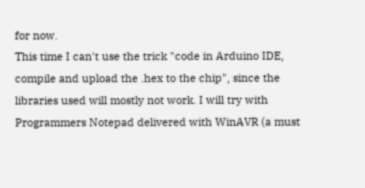for now.
This time I can't use the trick "code in Arduino IDE, compile and upload the .hex to the chip", since the libraries used will mostly not work. I will try with Programmers Notepad delivered with WinAVR (a must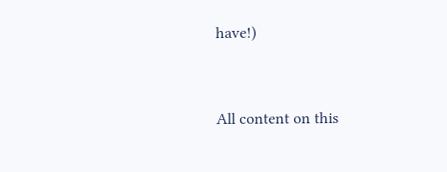have!)


All content on this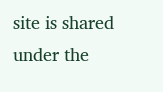site is shared under the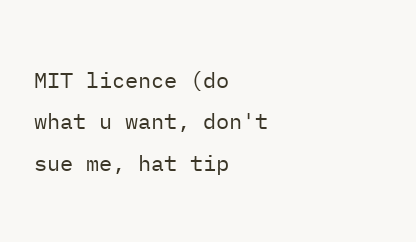MIT licence (do what u want, don't sue me, hat tip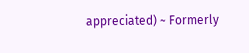appreciated) ~ Formerly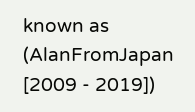known as (AlanFromJapan [2009 - 2019])